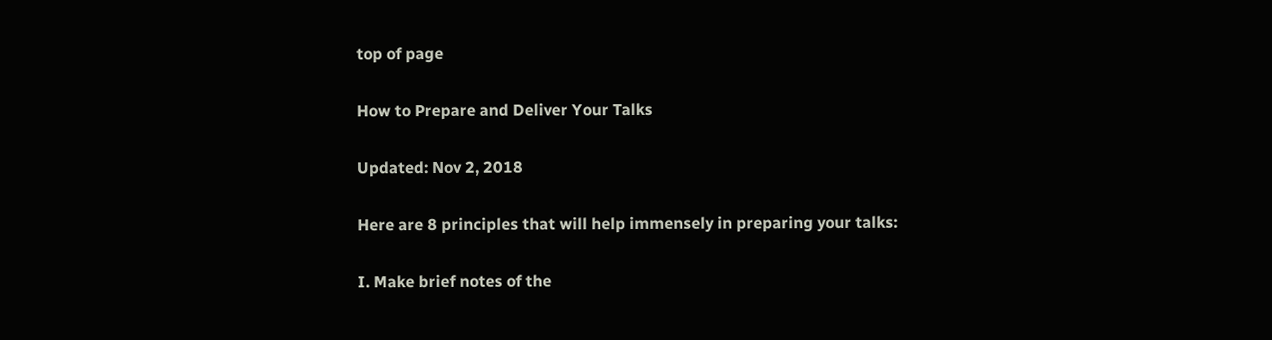top of page

How to Prepare and Deliver Your Talks

Updated: Nov 2, 2018

Here are 8 principles that will help immensely in preparing your talks:

I. Make brief notes of the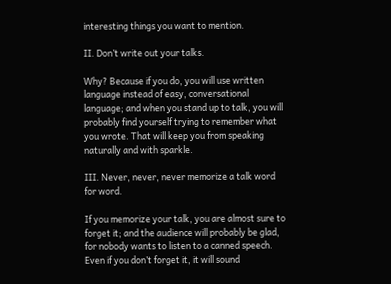interesting things you want to mention.

II. Don’t write out your talks.

Why? Because if you do, you will use written language instead of easy, conversational language; and when you stand up to talk, you will probably find yourself trying to remember what you wrote. That will keep you from speaking naturally and with sparkle.

III. Never, never, never memorize a talk word for word.

If you memorize your talk, you are almost sure to forget it; and the audience will probably be glad, for nobody wants to listen to a canned speech. Even if you don’t forget it, it will sound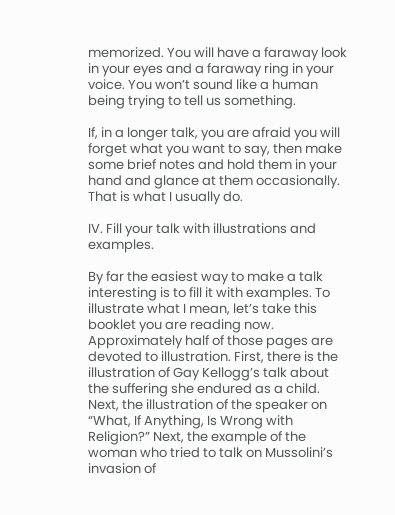memorized. You will have a faraway look in your eyes and a faraway ring in your voice. You won’t sound like a human being trying to tell us something.

If, in a longer talk, you are afraid you will forget what you want to say, then make some brief notes and hold them in your hand and glance at them occasionally. That is what I usually do.

IV. Fill your talk with illustrations and examples.

By far the easiest way to make a talk interesting is to fill it with examples. To illustrate what I mean, let’s take this booklet you are reading now. Approximately half of those pages are devoted to illustration. First, there is the illustration of Gay Kellogg’s talk about the suffering she endured as a child. Next, the illustration of the speaker on “What, If Anything, Is Wrong with Religion?” Next, the example of the woman who tried to talk on Mussolini’s invasion of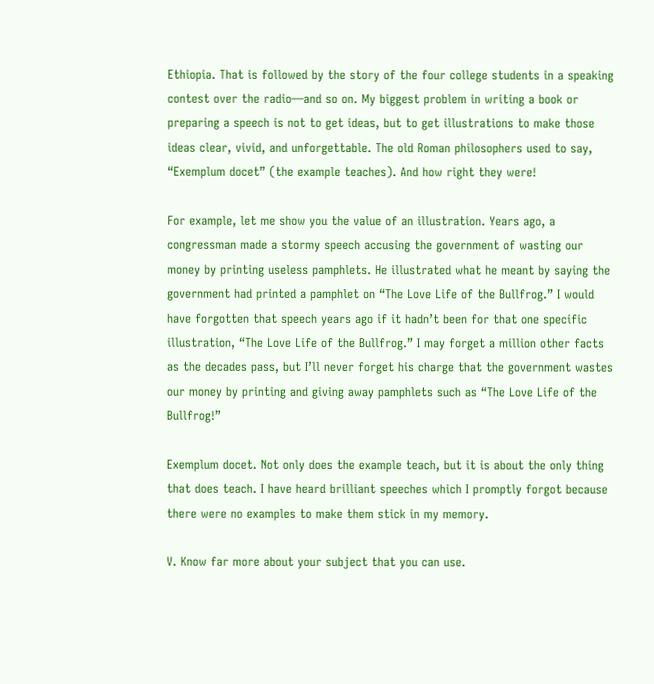Ethiopia. That is followed by the story of the four college students in a speaking contest over the radio—and so on. My biggest problem in writing a book or preparing a speech is not to get ideas, but to get illustrations to make those ideas clear, vivid, and unforgettable. The old Roman philosophers used to say, “Exemplum docet” (the example teaches). And how right they were!

For example, let me show you the value of an illustration. Years ago, a congressman made a stormy speech accusing the government of wasting our money by printing useless pamphlets. He illustrated what he meant by saying the government had printed a pamphlet on “The Love Life of the Bullfrog.” I would have forgotten that speech years ago if it hadn’t been for that one specific illustration, “The Love Life of the Bullfrog.” I may forget a million other facts as the decades pass, but I’ll never forget his charge that the government wastes our money by printing and giving away pamphlets such as “The Love Life of the Bullfrog!”

Exemplum docet. Not only does the example teach, but it is about the only thing that does teach. I have heard brilliant speeches which I promptly forgot because there were no examples to make them stick in my memory.

V. Know far more about your subject that you can use.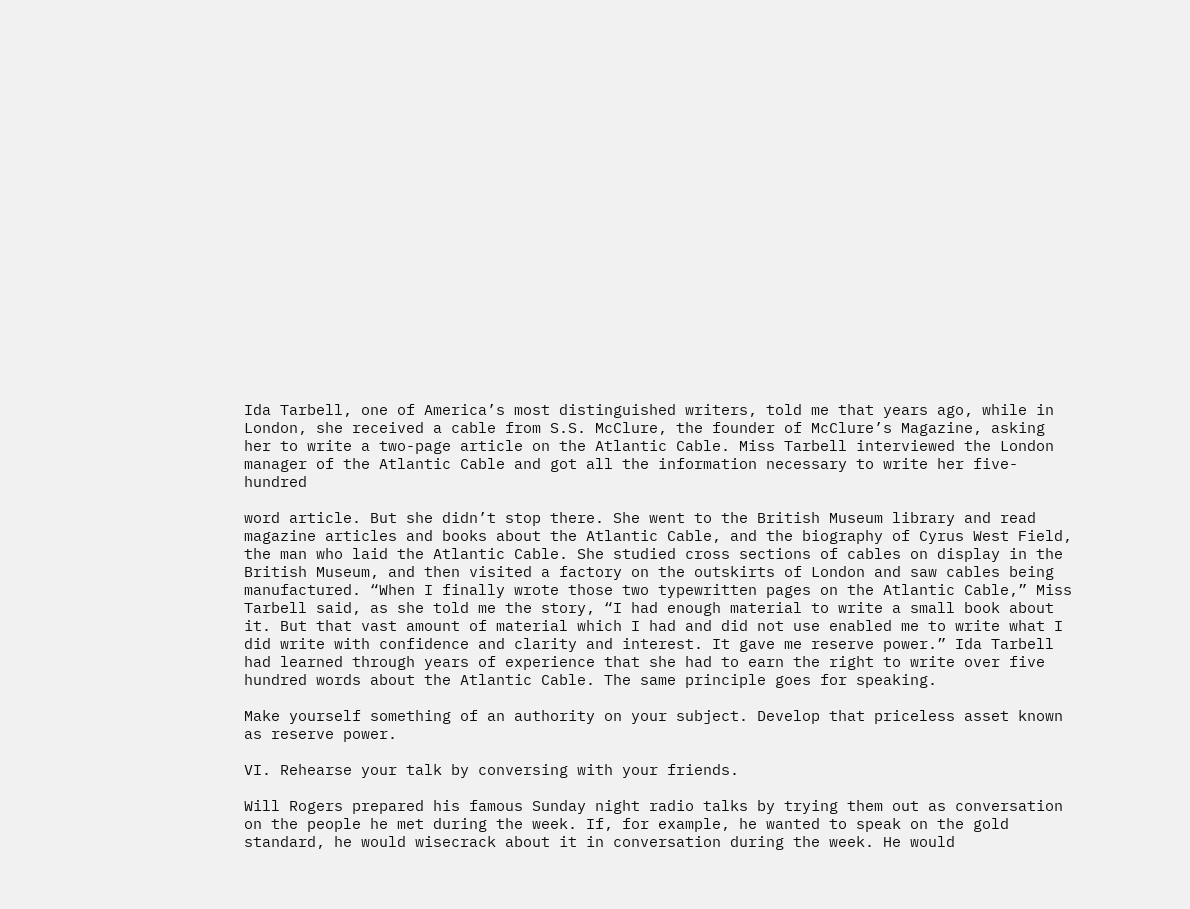Ida Tarbell, one of America’s most distinguished writers, told me that years ago, while in London, she received a cable from S.S. McClure, the founder of McClure’s Magazine, asking her to write a two-page article on the Atlantic Cable. Miss Tarbell interviewed the London manager of the Atlantic Cable and got all the information necessary to write her five-hundred

word article. But she didn’t stop there. She went to the British Museum library and read magazine articles and books about the Atlantic Cable, and the biography of Cyrus West Field, the man who laid the Atlantic Cable. She studied cross sections of cables on display in the British Museum, and then visited a factory on the outskirts of London and saw cables being manufactured. “When I finally wrote those two typewritten pages on the Atlantic Cable,” Miss Tarbell said, as she told me the story, “I had enough material to write a small book about it. But that vast amount of material which I had and did not use enabled me to write what I did write with confidence and clarity and interest. It gave me reserve power.” Ida Tarbell had learned through years of experience that she had to earn the right to write over five hundred words about the Atlantic Cable. The same principle goes for speaking.

Make yourself something of an authority on your subject. Develop that priceless asset known as reserve power.

VI. Rehearse your talk by conversing with your friends.

Will Rogers prepared his famous Sunday night radio talks by trying them out as conversation on the people he met during the week. If, for example, he wanted to speak on the gold standard, he would wisecrack about it in conversation during the week. He would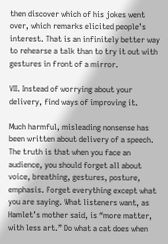then discover which of his jokes went over, which remarks elicited people’s interest. That is an infinitely better way to rehearse a talk than to try it out with gestures in front of a mirror.

VII. Instead of worrying about your delivery, find ways of improving it.

Much harmful, misleading nonsense has been written about delivery of a speech. The truth is that when you face an audience, you should forget all about voice, breathing, gestures, posture, emphasis. Forget everything except what you are saying. What listeners want, as Hamlet’s mother said, is “more matter, with less art.” Do what a cat does when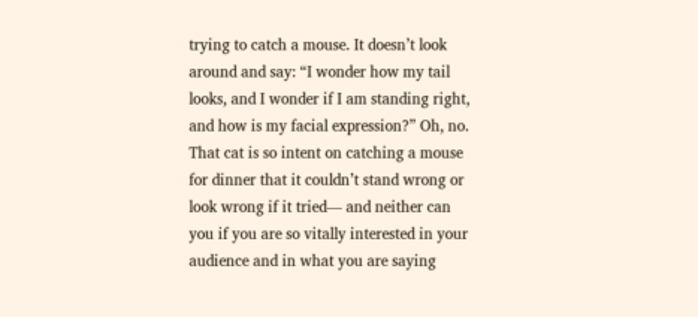trying to catch a mouse. It doesn’t look around and say: “I wonder how my tail looks, and I wonder if I am standing right, and how is my facial expression?” Oh, no. That cat is so intent on catching a mouse for dinner that it couldn’t stand wrong or look wrong if it tried— and neither can you if you are so vitally interested in your audience and in what you are saying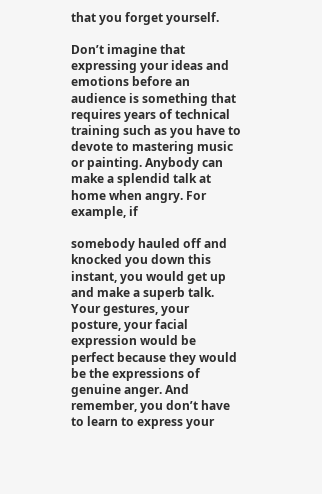that you forget yourself.

Don’t imagine that expressing your ideas and emotions before an audience is something that requires years of technical training such as you have to devote to mastering music or painting. Anybody can make a splendid talk at home when angry. For example, if

somebody hauled off and knocked you down this instant, you would get up and make a superb talk. Your gestures, your posture, your facial expression would be perfect because they would be the expressions of genuine anger. And remember, you don’t have to learn to express your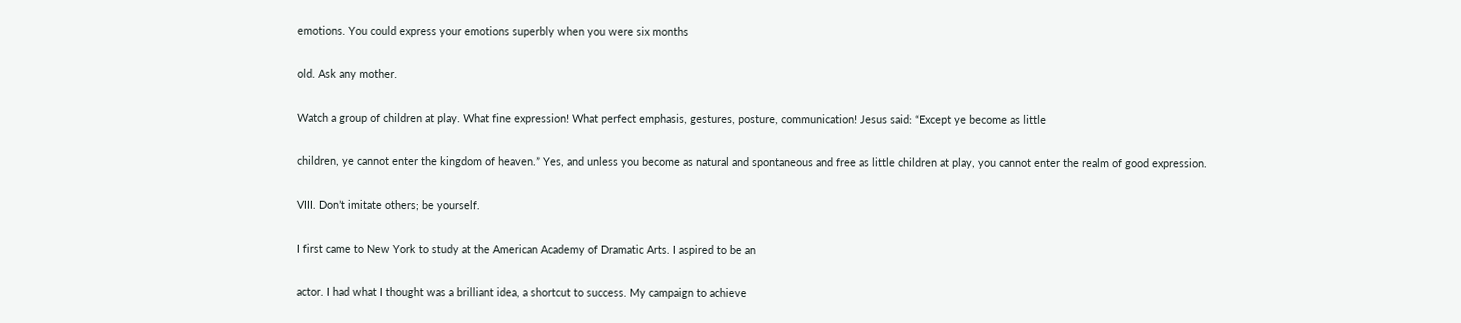emotions. You could express your emotions superbly when you were six months

old. Ask any mother.

Watch a group of children at play. What fine expression! What perfect emphasis, gestures, posture, communication! Jesus said: “Except ye become as little

children, ye cannot enter the kingdom of heaven.” Yes, and unless you become as natural and spontaneous and free as little children at play, you cannot enter the realm of good expression.

VIII. Don’t imitate others; be yourself.

I first came to New York to study at the American Academy of Dramatic Arts. I aspired to be an

actor. I had what I thought was a brilliant idea, a shortcut to success. My campaign to achieve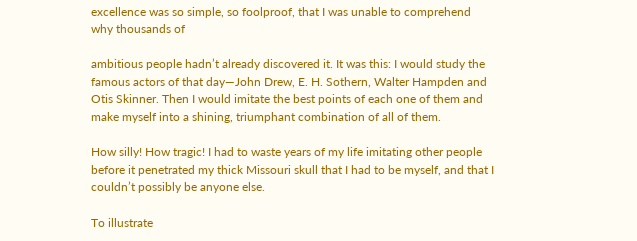excellence was so simple, so foolproof, that I was unable to comprehend why thousands of

ambitious people hadn’t already discovered it. It was this: I would study the famous actors of that day—John Drew, E. H. Sothern, Walter Hampden and Otis Skinner. Then I would imitate the best points of each one of them and make myself into a shining, triumphant combination of all of them.

How silly! How tragic! I had to waste years of my life imitating other people before it penetrated my thick Missouri skull that I had to be myself, and that I couldn’t possibly be anyone else.

To illustrate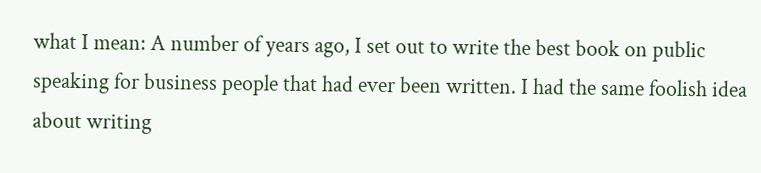what I mean: A number of years ago, I set out to write the best book on public speaking for business people that had ever been written. I had the same foolish idea about writing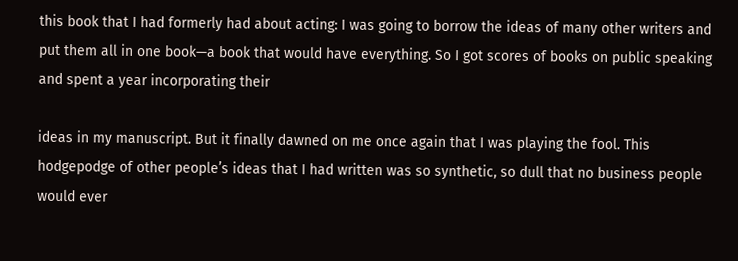this book that I had formerly had about acting: I was going to borrow the ideas of many other writers and put them all in one book—a book that would have everything. So I got scores of books on public speaking and spent a year incorporating their

ideas in my manuscript. But it finally dawned on me once again that I was playing the fool. This hodgepodge of other people’s ideas that I had written was so synthetic, so dull that no business people would ever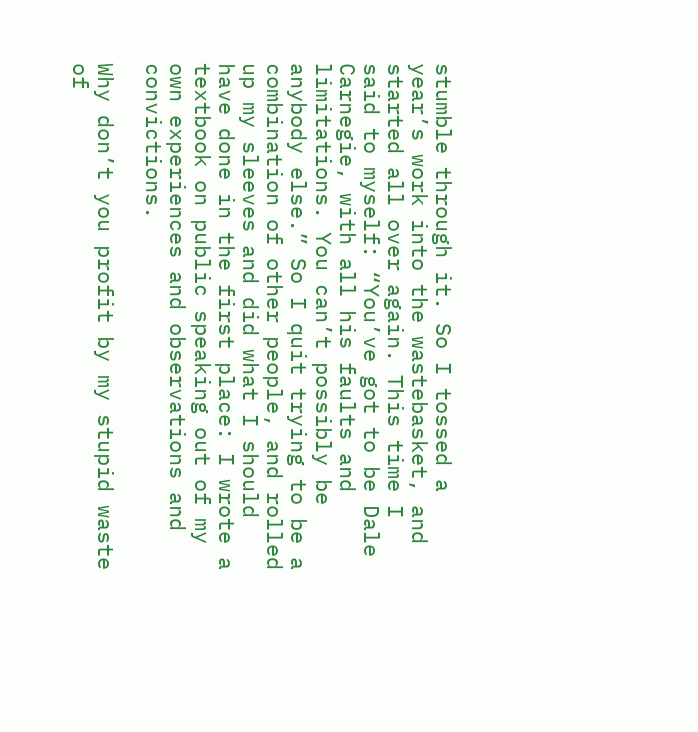stumble through it. So I tossed a year’s work into the wastebasket, and started all over again. This time I said to myself: “You’ve got to be Dale Carnegie, with all his faults and limitations. You can’t possibly be anybody else.” So I quit trying to be a combination of other people, and rolled up my sleeves and did what I should have done in the first place: I wrote a textbook on public speaking out of my own experiences and observations and convictions.

Why don’t you profit by my stupid waste of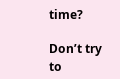time?

Don’t try to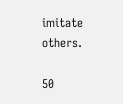imitate others.

50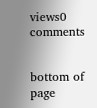views0 comments


bottom of page